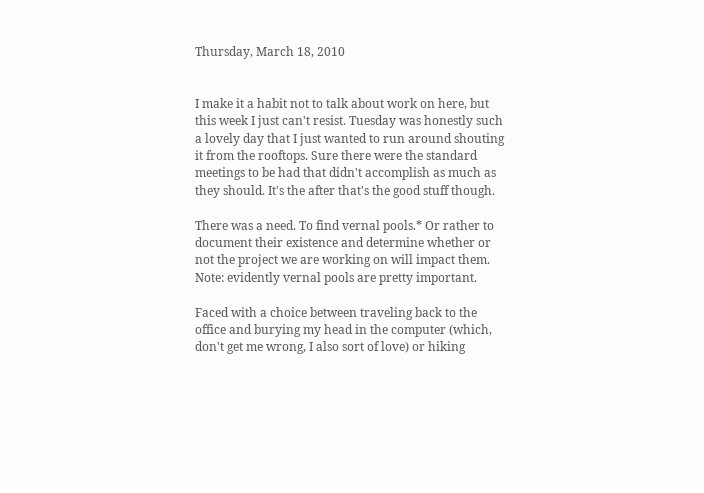Thursday, March 18, 2010


I make it a habit not to talk about work on here, but this week I just can't resist. Tuesday was honestly such a lovely day that I just wanted to run around shouting it from the rooftops. Sure there were the standard meetings to be had that didn't accomplish as much as they should. It's the after that's the good stuff though.

There was a need. To find vernal pools.* Or rather to document their existence and determine whether or not the project we are working on will impact them. Note: evidently vernal pools are pretty important.

Faced with a choice between traveling back to the office and burying my head in the computer (which, don't get me wrong, I also sort of love) or hiking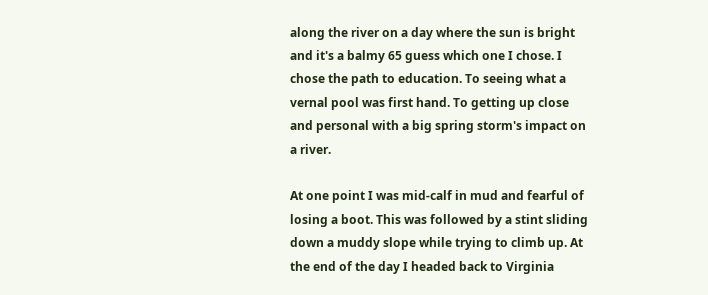along the river on a day where the sun is bright and it's a balmy 65 guess which one I chose. I chose the path to education. To seeing what a vernal pool was first hand. To getting up close and personal with a big spring storm's impact on a river.

At one point I was mid-calf in mud and fearful of losing a boot. This was followed by a stint sliding down a muddy slope while trying to climb up. At the end of the day I headed back to Virginia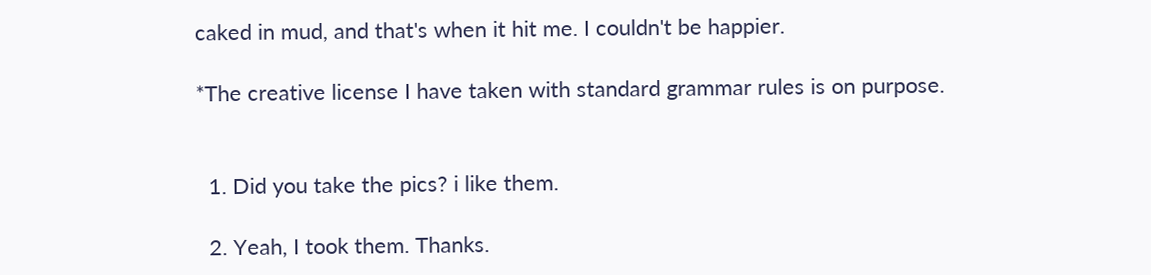caked in mud, and that's when it hit me. I couldn't be happier.

*The creative license I have taken with standard grammar rules is on purpose.


  1. Did you take the pics? i like them.

  2. Yeah, I took them. Thanks.